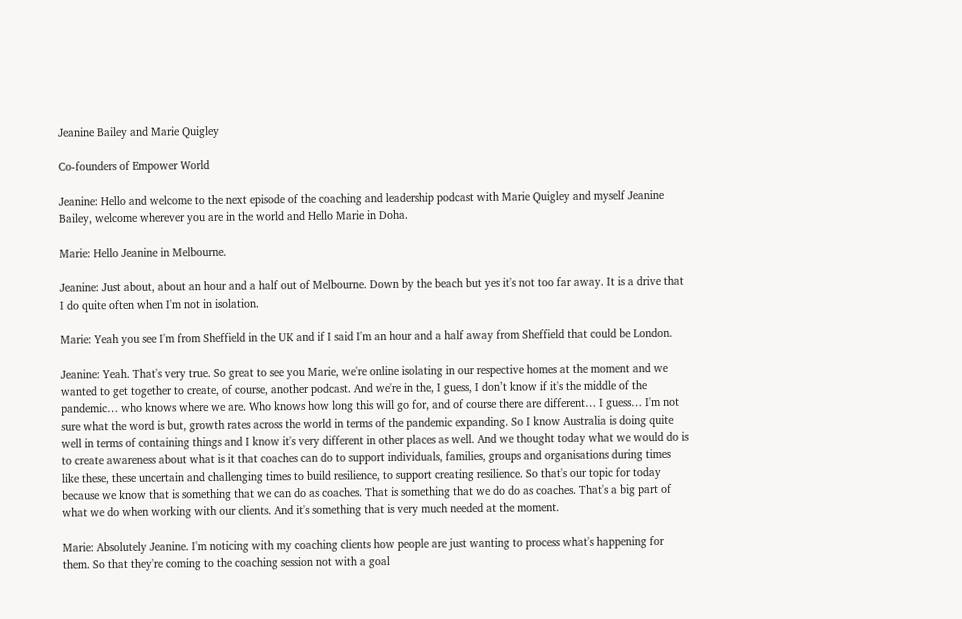Jeanine Bailey and Marie Quigley

Co-founders of Empower World

Jeanine: Hello and welcome to the next episode of the coaching and leadership podcast with Marie Quigley and myself Jeanine Bailey, welcome wherever you are in the world and Hello Marie in Doha.

Marie: Hello Jeanine in Melbourne.

Jeanine: Just about, about an hour and a half out of Melbourne. Down by the beach but yes it's not too far away. It is a drive that I do quite often when I'm not in isolation.

Marie: Yeah you see I'm from Sheffield in the UK and if I said I'm an hour and a half away from Sheffield that could be London.

Jeanine: Yeah. That's very true. So great to see you Marie, we're online isolating in our respective homes at the moment and we wanted to get together to create, of course, another podcast. And we're in the, I guess, I don’t know if it's the middle of the pandemic… who knows where we are. Who knows how long this will go for, and of course there are different… I guess… I'm not sure what the word is but, growth rates across the world in terms of the pandemic expanding. So I know Australia is doing quite well in terms of containing things and I know it's very different in other places as well. And we thought today what we would do is to create awareness about what is it that coaches can do to support individuals, families, groups and organisations during times like these, these uncertain and challenging times to build resilience, to support creating resilience. So that's our topic for today because we know that is something that we can do as coaches. That is something that we do do as coaches. That's a big part of what we do when working with our clients. And it's something that is very much needed at the moment.

Marie: Absolutely Jeanine. I'm noticing with my coaching clients how people are just wanting to process what's happening for them. So that they're coming to the coaching session not with a goal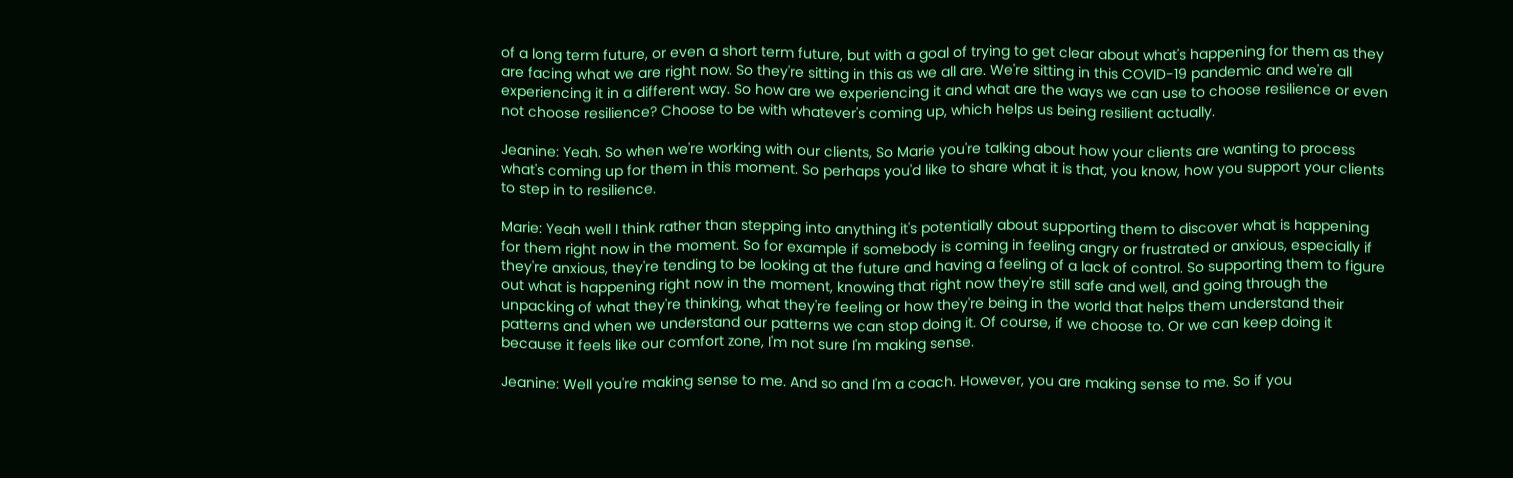of a long term future, or even a short term future, but with a goal of trying to get clear about what's happening for them as they are facing what we are right now. So they're sitting in this as we all are. We're sitting in this COVID-19 pandemic and we're all experiencing it in a different way. So how are we experiencing it and what are the ways we can use to choose resilience or even not choose resilience? Choose to be with whatever's coming up, which helps us being resilient actually.

Jeanine: Yeah. So when we're working with our clients, So Marie you're talking about how your clients are wanting to process what's coming up for them in this moment. So perhaps you'd like to share what it is that, you know, how you support your clients to step in to resilience.

Marie: Yeah well I think rather than stepping into anything it's potentially about supporting them to discover what is happening for them right now in the moment. So for example if somebody is coming in feeling angry or frustrated or anxious, especially if they're anxious, they're tending to be looking at the future and having a feeling of a lack of control. So supporting them to figure out what is happening right now in the moment, knowing that right now they're still safe and well, and going through the unpacking of what they're thinking, what they're feeling or how they're being in the world that helps them understand their patterns and when we understand our patterns we can stop doing it. Of course, if we choose to. Or we can keep doing it because it feels like our comfort zone, I'm not sure I'm making sense.

Jeanine: Well you're making sense to me. And so and I'm a coach. However, you are making sense to me. So if you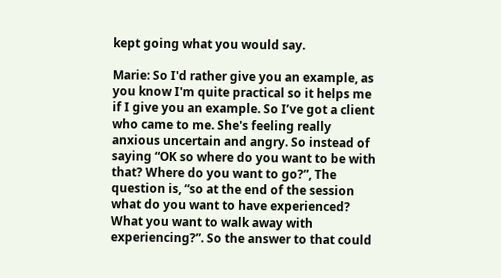kept going what you would say.

Marie: So I'd rather give you an example, as you know I'm quite practical so it helps me if I give you an example. So I’ve got a client who came to me. She's feeling really anxious uncertain and angry. So instead of saying “OK so where do you want to be with that? Where do you want to go?”, The question is, “so at the end of the session what do you want to have experienced? What you want to walk away with experiencing?”. So the answer to that could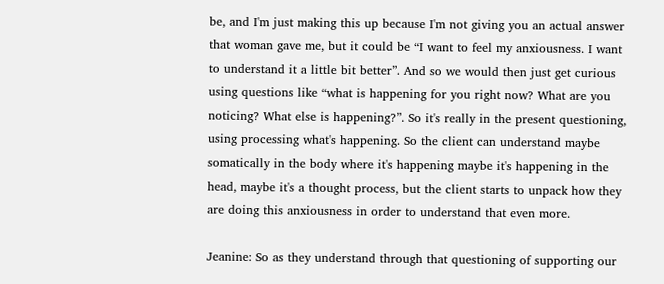be, and I'm just making this up because I'm not giving you an actual answer that woman gave me, but it could be “I want to feel my anxiousness. I want to understand it a little bit better”. And so we would then just get curious using questions like “what is happening for you right now? What are you noticing? What else is happening?”. So it's really in the present questioning, using processing what's happening. So the client can understand maybe somatically in the body where it's happening maybe it's happening in the head, maybe it's a thought process, but the client starts to unpack how they are doing this anxiousness in order to understand that even more.

Jeanine: So as they understand through that questioning of supporting our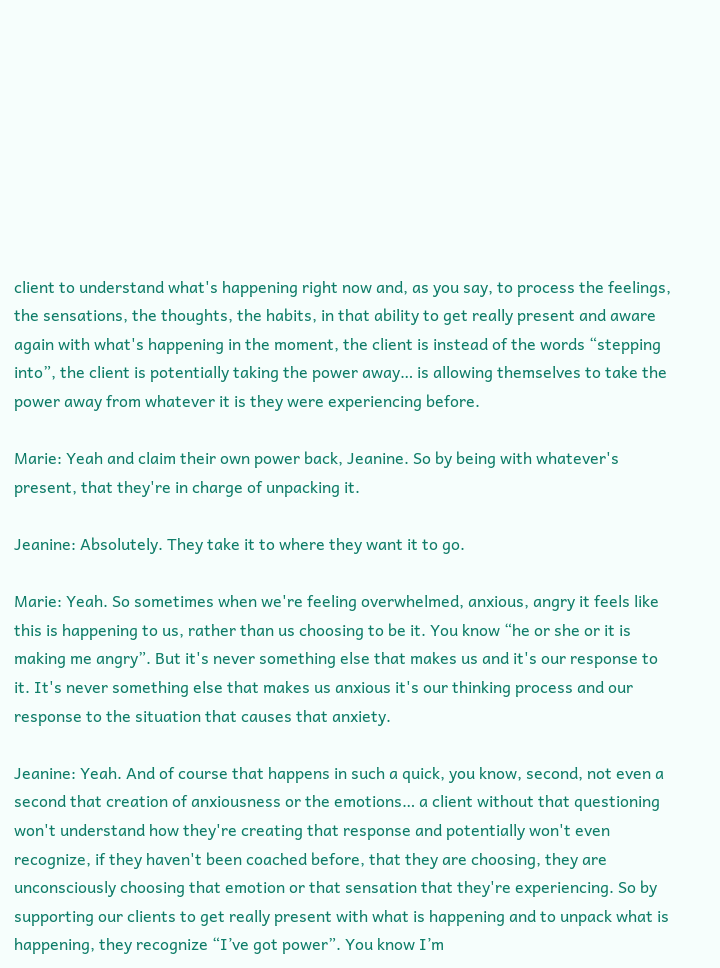client to understand what's happening right now and, as you say, to process the feelings, the sensations, the thoughts, the habits, in that ability to get really present and aware again with what's happening in the moment, the client is instead of the words “stepping into”, the client is potentially taking the power away… is allowing themselves to take the power away from whatever it is they were experiencing before.

Marie: Yeah and claim their own power back, Jeanine. So by being with whatever's present, that they're in charge of unpacking it.

Jeanine: Absolutely. They take it to where they want it to go.

Marie: Yeah. So sometimes when we're feeling overwhelmed, anxious, angry it feels like this is happening to us, rather than us choosing to be it. You know “he or she or it is making me angry”. But it's never something else that makes us and it's our response to it. It's never something else that makes us anxious it's our thinking process and our response to the situation that causes that anxiety.

Jeanine: Yeah. And of course that happens in such a quick, you know, second, not even a second that creation of anxiousness or the emotions… a client without that questioning won't understand how they're creating that response and potentially won't even recognize, if they haven't been coached before, that they are choosing, they are unconsciously choosing that emotion or that sensation that they're experiencing. So by supporting our clients to get really present with what is happening and to unpack what is happening, they recognize “I’ve got power”. You know I’m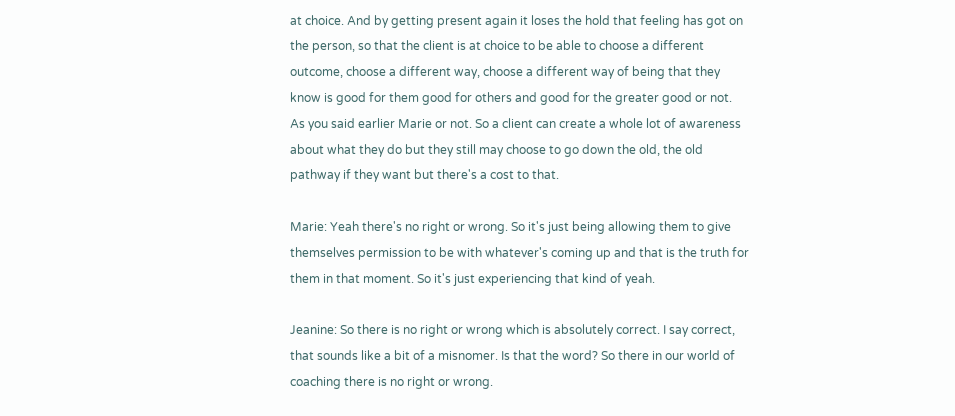at choice. And by getting present again it loses the hold that feeling has got on the person, so that the client is at choice to be able to choose a different outcome, choose a different way, choose a different way of being that they know is good for them good for others and good for the greater good or not. As you said earlier Marie or not. So a client can create a whole lot of awareness about what they do but they still may choose to go down the old, the old pathway if they want but there's a cost to that.

Marie: Yeah there's no right or wrong. So it's just being allowing them to give themselves permission to be with whatever's coming up and that is the truth for them in that moment. So it's just experiencing that kind of yeah.

Jeanine: So there is no right or wrong which is absolutely correct. I say correct, that sounds like a bit of a misnomer. Is that the word? So there in our world of coaching there is no right or wrong.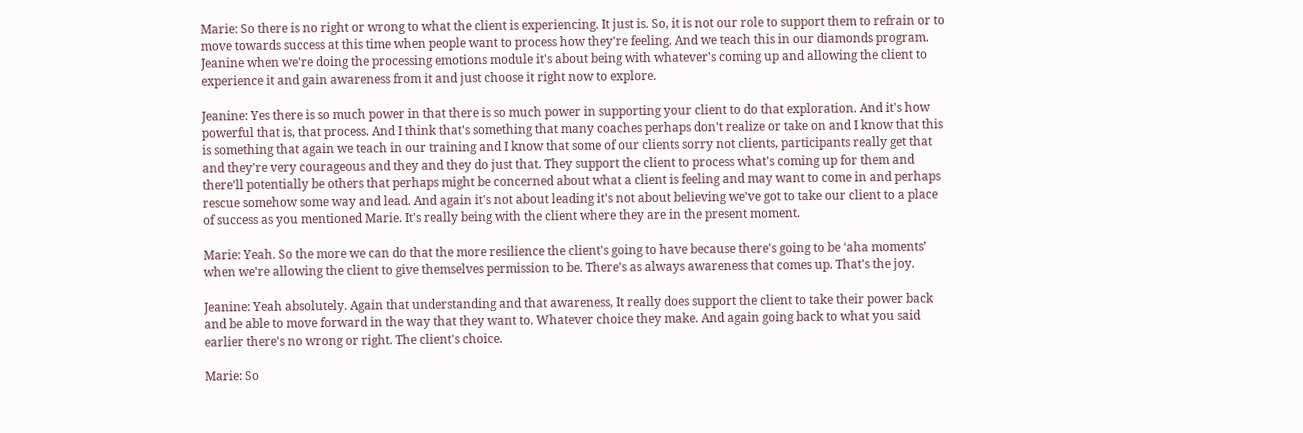Marie: So there is no right or wrong to what the client is experiencing. It just is. So, it is not our role to support them to refrain or to move towards success at this time when people want to process how they're feeling. And we teach this in our diamonds program. Jeanine when we're doing the processing emotions module it's about being with whatever's coming up and allowing the client to experience it and gain awareness from it and just choose it right now to explore.

Jeanine: Yes there is so much power in that there is so much power in supporting your client to do that exploration. And it's how powerful that is, that process. And I think that's something that many coaches perhaps don't realize or take on and I know that this is something that again we teach in our training and I know that some of our clients sorry not clients, participants really get that and they’re very courageous and they and they do just that. They support the client to process what's coming up for them and there’ll potentially be others that perhaps might be concerned about what a client is feeling and may want to come in and perhaps rescue somehow some way and lead. And again it's not about leading it's not about believing we've got to take our client to a place of success as you mentioned Marie. It's really being with the client where they are in the present moment.

Marie: Yeah. So the more we can do that the more resilience the client's going to have because there's going to be ‘aha moments’ when we're allowing the client to give themselves permission to be. There’s as always awareness that comes up. That's the joy.

Jeanine: Yeah absolutely. Again that understanding and that awareness, It really does support the client to take their power back and be able to move forward in the way that they want to. Whatever choice they make. And again going back to what you said earlier there's no wrong or right. The client's choice.

Marie: So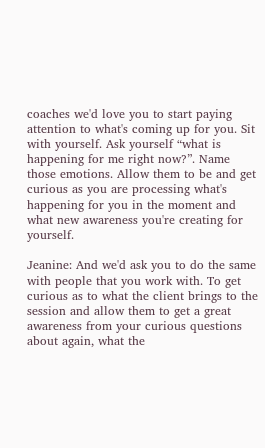coaches we'd love you to start paying attention to what's coming up for you. Sit with yourself. Ask yourself “what is happening for me right now?”. Name those emotions. Allow them to be and get curious as you are processing what's happening for you in the moment and what new awareness you're creating for yourself.

Jeanine: And we'd ask you to do the same with people that you work with. To get curious as to what the client brings to the session and allow them to get a great awareness from your curious questions about again, what the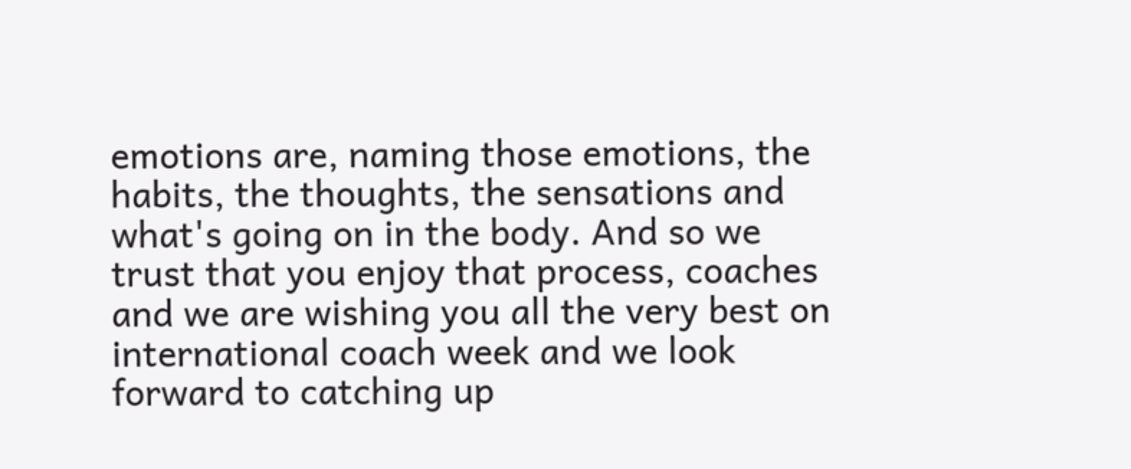emotions are, naming those emotions, the habits, the thoughts, the sensations and what's going on in the body. And so we trust that you enjoy that process, coaches and we are wishing you all the very best on international coach week and we look forward to catching up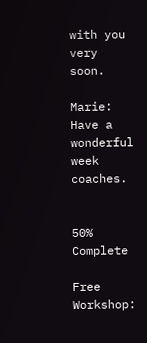with you very soon.

Marie: Have a wonderful week coaches.


50% Complete

Free Workshop: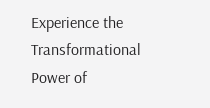Experience the Transformational
Power of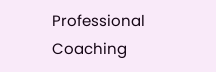Professional Coaching